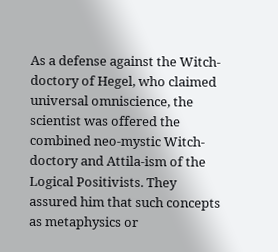As a defense against the Witch-doctory of Hegel, who claimed universal omniscience, the scientist was offered the combined neo-mystic Witch-doctory and Attila-ism of the Logical Positivists. They assured him that such concepts as metaphysics or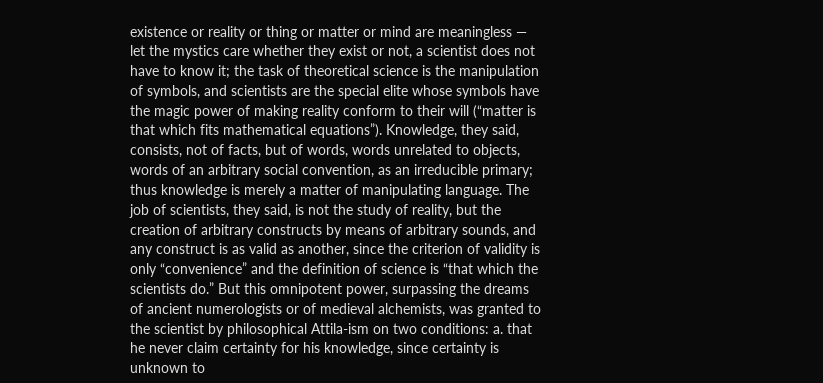existence or reality or thing or matter or mind are meaningless — let the mystics care whether they exist or not, a scientist does not have to know it; the task of theoretical science is the manipulation of symbols, and scientists are the special elite whose symbols have the magic power of making reality conform to their will (“matter is that which fits mathematical equations”). Knowledge, they said, consists, not of facts, but of words, words unrelated to objects, words of an arbitrary social convention, as an irreducible primary; thus knowledge is merely a matter of manipulating language. The job of scientists, they said, is not the study of reality, but the creation of arbitrary constructs by means of arbitrary sounds, and any construct is as valid as another, since the criterion of validity is only “convenience” and the definition of science is “that which the scientists do.” But this omnipotent power, surpassing the dreams of ancient numerologists or of medieval alchemists, was granted to the scientist by philosophical Attila-ism on two conditions: a. that he never claim certainty for his knowledge, since certainty is unknown to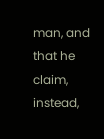man, and that he claim, instead,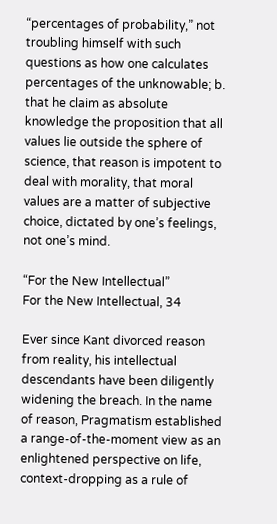“percentages of probability,” not troubling himself with such questions as how one calculates percentages of the unknowable; b. that he claim as absolute knowledge the proposition that all values lie outside the sphere of science, that reason is impotent to deal with morality, that moral values are a matter of subjective choice, dictated by one’s feelings, not one’s mind.

“For the New Intellectual”
For the New Intellectual, 34

Ever since Kant divorced reason from reality, his intellectual descendants have been diligently widening the breach. In the name of reason, Pragmatism established a range-of-the-moment view as an enlightened perspective on life, context-dropping as a rule of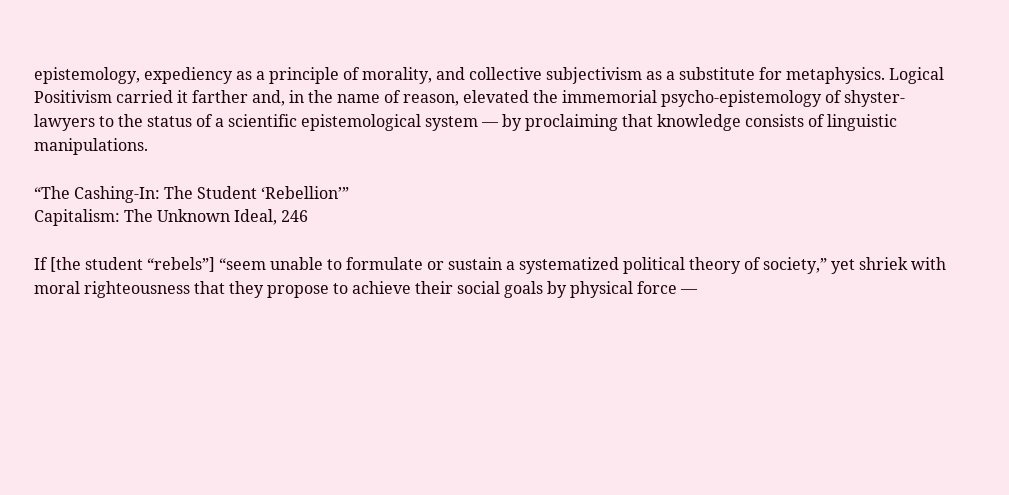epistemology, expediency as a principle of morality, and collective subjectivism as a substitute for metaphysics. Logical Positivism carried it farther and, in the name of reason, elevated the immemorial psycho-epistemology of shyster-lawyers to the status of a scientific epistemological system — by proclaiming that knowledge consists of linguistic manipulations.

“The Cashing-In: The Student ‘Rebellion’”
Capitalism: The Unknown Ideal, 246

If [the student “rebels”] “seem unable to formulate or sustain a systematized political theory of society,” yet shriek with moral righteousness that they propose to achieve their social goals by physical force —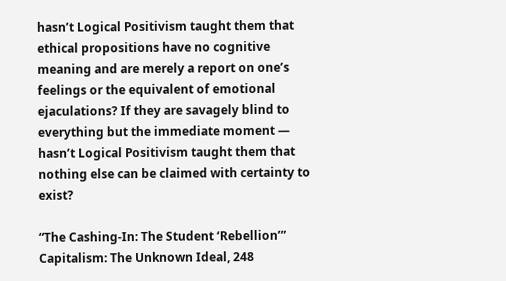hasn’t Logical Positivism taught them that ethical propositions have no cognitive meaning and are merely a report on one’s feelings or the equivalent of emotional ejaculations? If they are savagely blind to everything but the immediate moment — hasn’t Logical Positivism taught them that nothing else can be claimed with certainty to exist?

“The Cashing-In: The Student ‘Rebellion’”
Capitalism: The Unknown Ideal, 248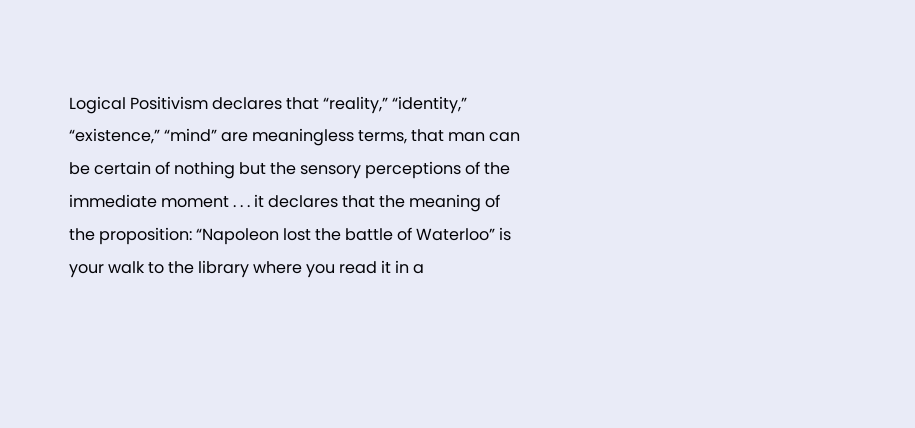Logical Positivism declares that “reality,” “identity,” “existence,” “mind” are meaningless terms, that man can be certain of nothing but the sensory perceptions of the immediate moment . . . it declares that the meaning of the proposition: “Napoleon lost the battle of Waterloo” is your walk to the library where you read it in a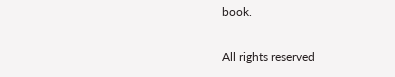book.

All rights reserved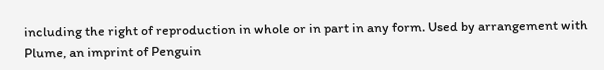including the right of reproduction in whole or in part in any form. Used by arrangement with Plume, an imprint of Penguin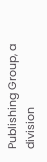Publishing Group, a division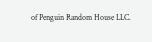of Penguin Random House LLC.